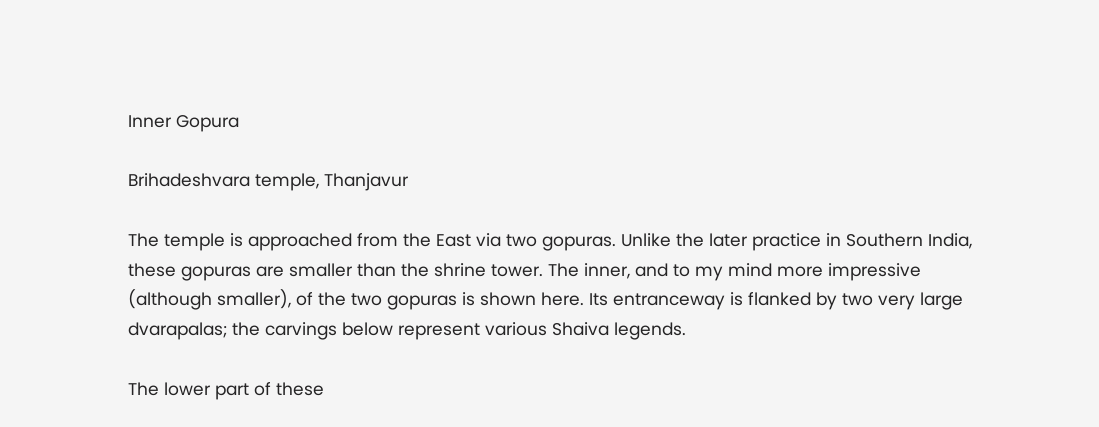Inner Gopura

Brihadeshvara temple, Thanjavur

The temple is approached from the East via two gopuras. Unlike the later practice in Southern India, these gopuras are smaller than the shrine tower. The inner, and to my mind more impressive (although smaller), of the two gopuras is shown here. Its entranceway is flanked by two very large dvarapalas; the carvings below represent various Shaiva legends.

The lower part of these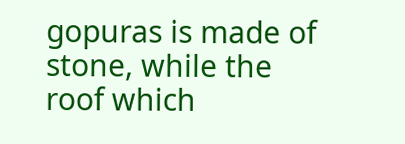gopuras is made of stone, while the roof which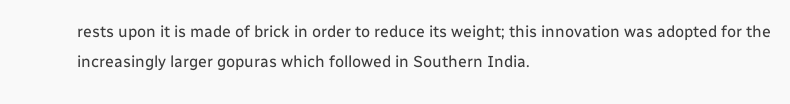rests upon it is made of brick in order to reduce its weight; this innovation was adopted for the increasingly larger gopuras which followed in Southern India.